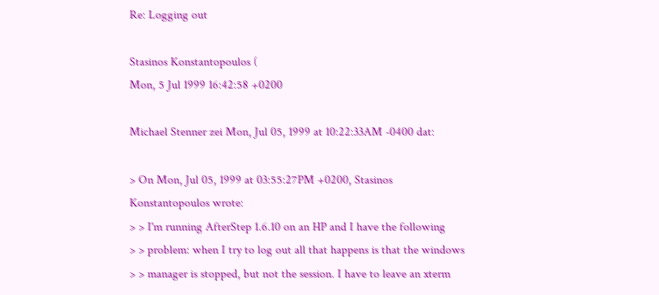Re: Logging out

Stasinos Konstantopoulos (
Mon, 5 Jul 1999 16:42:58 +0200

Michael Stenner zei Mon, Jul 05, 1999 at 10:22:33AM -0400 dat:

> On Mon, Jul 05, 1999 at 03:55:27PM +0200, Stasinos Konstantopoulos wrote:
> > I'm running AfterStep 1.6.10 on an HP and I have the following
> > problem: when I try to log out all that happens is that the windows
> > manager is stopped, but not the session. I have to leave an xterm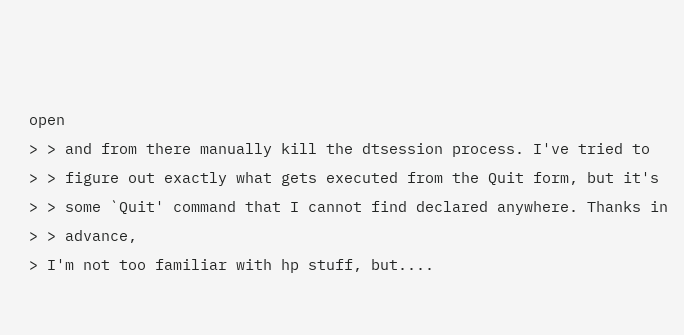open
> > and from there manually kill the dtsession process. I've tried to
> > figure out exactly what gets executed from the Quit form, but it's
> > some `Quit' command that I cannot find declared anywhere. Thanks in
> > advance,
> I'm not too familiar with hp stuff, but....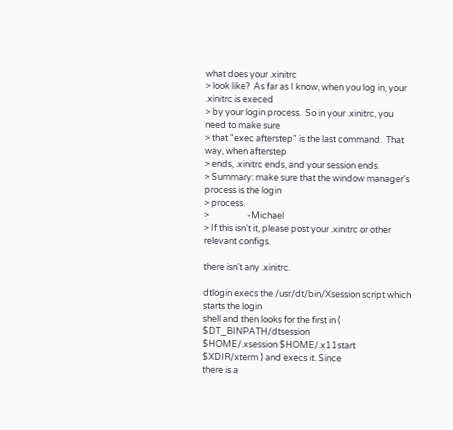what does your .xinitrc
> look like?  As far as I know, when you log in, your .xinitrc is execed
> by your login process.  So in your .xinitrc, you need to make sure
> that "exec afterstep" is the last command.  That way, when afterstep
> ends, .xinitrc ends, and your session ends.
> Summary: make sure that the window manager's process is the login
> process.
>                   -Michael
> If this isn't it, please post your .xinitrc or other relevant configs.

there isn't any .xinitrc.

dtlogin execs the /usr/dt/bin/Xsession script which starts the login
shell and then looks for the first in ( $DT_BINPATH/dtsession
$HOME/.xsession $HOME/.x11start $XDIR/xterm ) and execs it. Since
there is a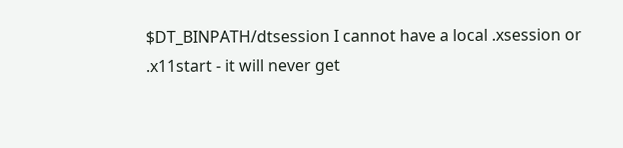$DT_BINPATH/dtsession I cannot have a local .xsession or
.x11start - it will never get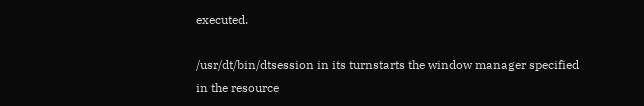executed.

/usr/dt/bin/dtsession in its turnstarts the window manager specified
in the resource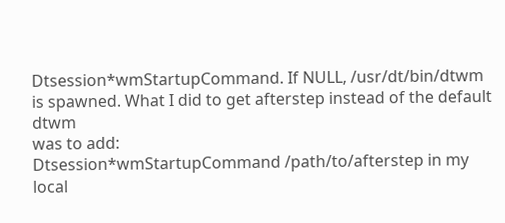Dtsession*wmStartupCommand. If NULL, /usr/dt/bin/dtwm
is spawned. What I did to get afterstep instead of the default dtwm
was to add:
Dtsession*wmStartupCommand /path/to/afterstep in my local